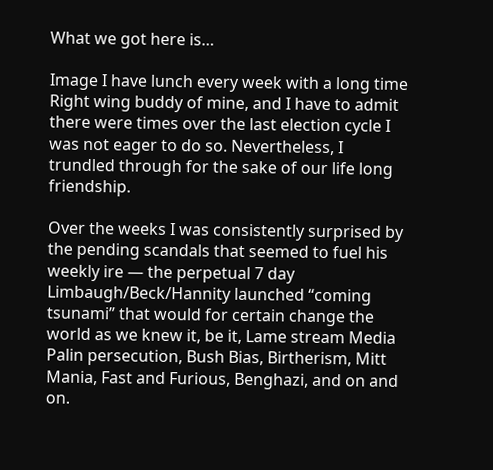What we got here is…

Image I have lunch every week with a long time Right wing buddy of mine, and I have to admit there were times over the last election cycle I was not eager to do so. Nevertheless, I trundled through for the sake of our life long friendship.

Over the weeks I was consistently surprised by the pending scandals that seemed to fuel his weekly ire — the perpetual 7 day Limbaugh/Beck/Hannity launched “coming tsunami” that would for certain change the world as we knew it, be it, Lame stream Media Palin persecution, Bush Bias, Birtherism, Mitt Mania, Fast and Furious, Benghazi, and on and on.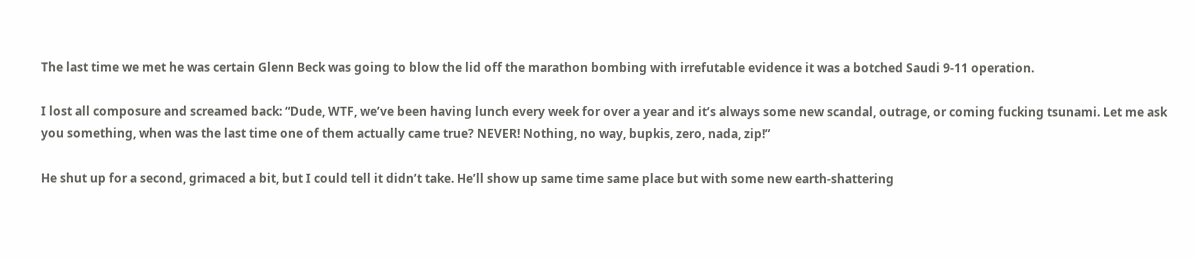The last time we met he was certain Glenn Beck was going to blow the lid off the marathon bombing with irrefutable evidence it was a botched Saudi 9-11 operation.

I lost all composure and screamed back: “Dude, WTF, we’ve been having lunch every week for over a year and it’s always some new scandal, outrage, or coming fucking tsunami. Let me ask you something, when was the last time one of them actually came true? NEVER! Nothing, no way, bupkis, zero, nada, zip!”

He shut up for a second, grimaced a bit, but I could tell it didn’t take. He’ll show up same time same place but with some new earth-shattering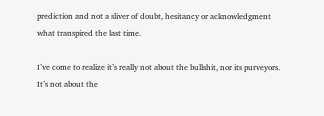prediction and not a sliver of doubt, hesitancy or acknowledgment what transpired the last time.

I’ve come to realize it’s really not about the bullshit, nor its purveyors. It’s not about the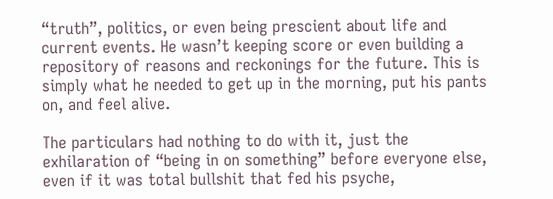“truth”, politics, or even being prescient about life and current events. He wasn’t keeping score or even building a repository of reasons and reckonings for the future. This is simply what he needed to get up in the morning, put his pants on, and feel alive.

The particulars had nothing to do with it, just the exhilaration of “being in on something” before everyone else, even if it was total bullshit that fed his psyche,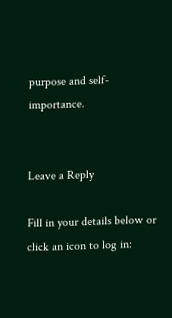purpose and self-importance.


Leave a Reply

Fill in your details below or click an icon to log in: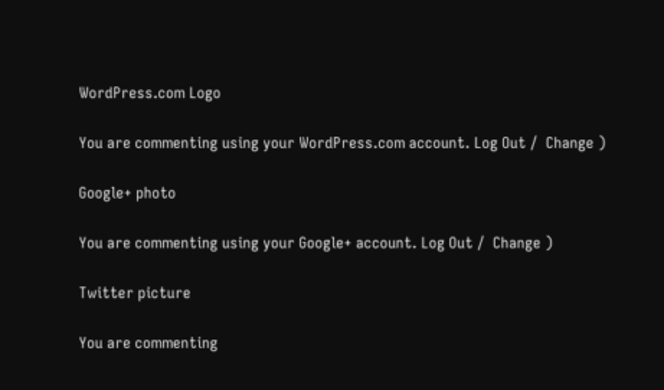WordPress.com Logo

You are commenting using your WordPress.com account. Log Out /  Change )

Google+ photo

You are commenting using your Google+ account. Log Out /  Change )

Twitter picture

You are commenting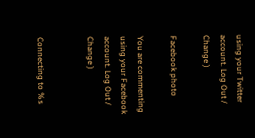using your Twitter account. Log Out /  Change )

Facebook photo

You are commenting using your Facebook account. Log Out /  Change )


Connecting to %s